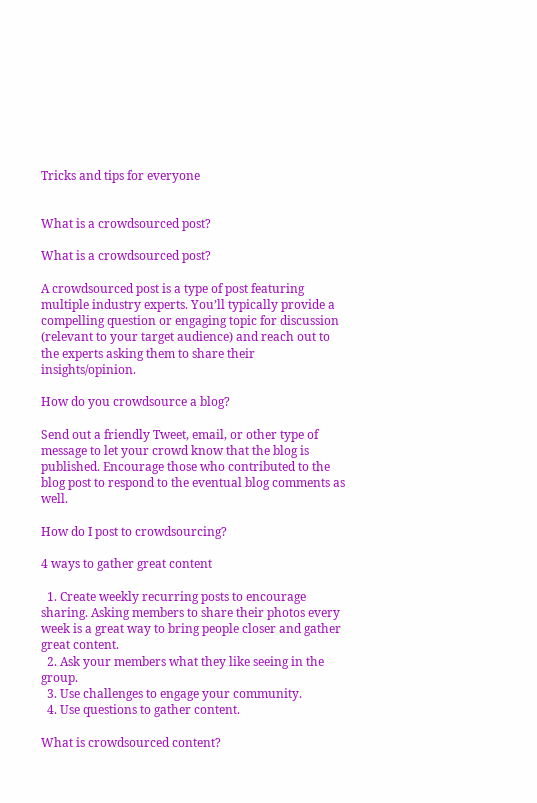Tricks and tips for everyone


What is a crowdsourced post?

What is a crowdsourced post?

A crowdsourced post is a type of post featuring multiple industry experts. You’ll typically provide a compelling question or engaging topic for discussion (relevant to your target audience) and reach out to the experts asking them to share their insights/opinion.

How do you crowdsource a blog?

Send out a friendly Tweet, email, or other type of message to let your crowd know that the blog is published. Encourage those who contributed to the blog post to respond to the eventual blog comments as well.

How do I post to crowdsourcing?

4 ways to gather great content

  1. Create weekly recurring posts to encourage sharing. Asking members to share their photos every week is a great way to bring people closer and gather great content.
  2. Ask your members what they like seeing in the group.
  3. Use challenges to engage your community.
  4. Use questions to gather content.

What is crowdsourced content?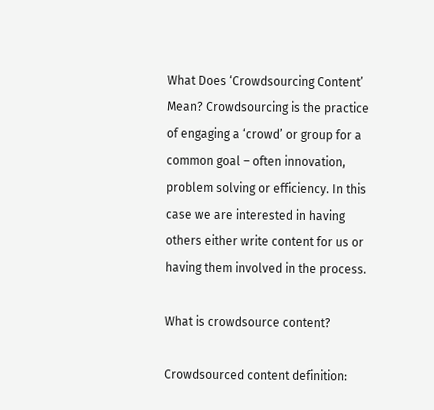What Does ‘Crowdsourcing Content’ Mean? Crowdsourcing is the practice of engaging a ‘crowd’ or group for a common goal – often innovation, problem solving or efficiency. In this case we are interested in having others either write content for us or having them involved in the process.

What is crowdsource content?

Crowdsourced content definition: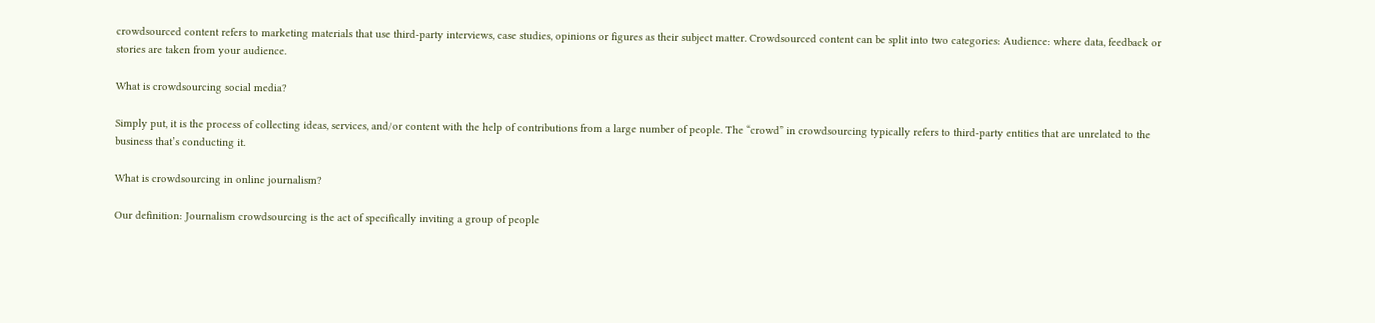crowdsourced content refers to marketing materials that use third-party interviews, case studies, opinions or figures as their subject matter. Crowdsourced content can be split into two categories: Audience: where data, feedback or stories are taken from your audience.

What is crowdsourcing social media?

Simply put, it is the process of collecting ideas, services, and/or content with the help of contributions from a large number of people. The “crowd” in crowdsourcing typically refers to third-party entities that are unrelated to the business that’s conducting it.

What is crowdsourcing in online journalism?

Our definition: Journalism crowdsourcing is the act of specifically inviting a group of people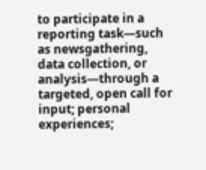to participate in a reporting task—such as newsgathering, data collection, or analysis—through a targeted, open call for input; personal experiences;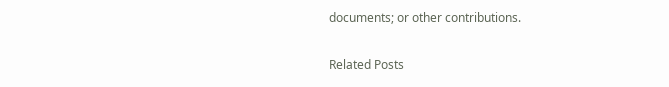documents; or other contributions.

Related Posts